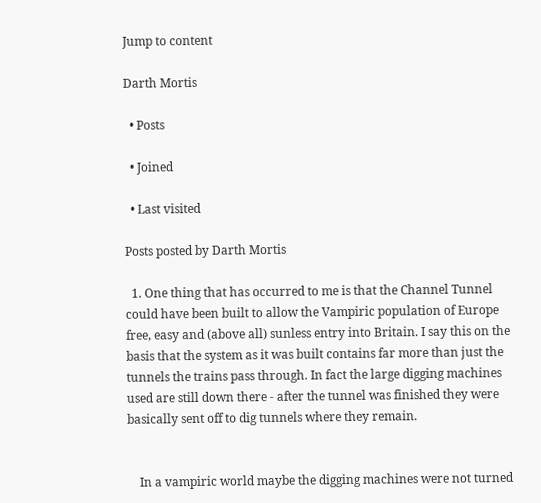Jump to content

Darth Mortis

  • Posts

  • Joined

  • Last visited

Posts posted by Darth Mortis

  1. One thing that has occurred to me is that the Channel Tunnel could have been built to allow the Vampiric population of Europe free, easy and (above all) sunless entry into Britain. I say this on the basis that the system as it was built contains far more than just the tunnels the trains pass through. In fact the large digging machines used are still down there - after the tunnel was finished they were basically sent off to dig tunnels where they remain.


    In a vampiric world maybe the digging machines were not turned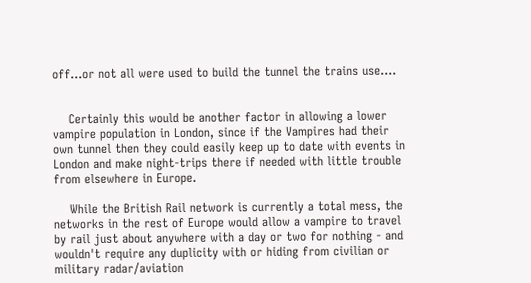off...or not all were used to build the tunnel the trains use....


    Certainly this would be another factor in allowing a lower vampire population in London, since if the Vampires had their own tunnel then they could easily keep up to date with events in London and make night-trips there if needed with little trouble from elsewhere in Europe.

    While the British Rail network is currently a total mess, the networks in the rest of Europe would allow a vampire to travel by rail just about anywhere with a day or two for nothing - and wouldn't require any duplicity with or hiding from civilian or military radar/aviation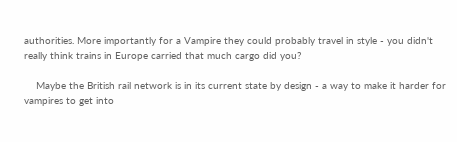authorities. More importantly for a Vampire they could probably travel in style - you didn't really think trains in Europe carried that much cargo did you?

    Maybe the British rail network is in its current state by design - a way to make it harder for vampires to get into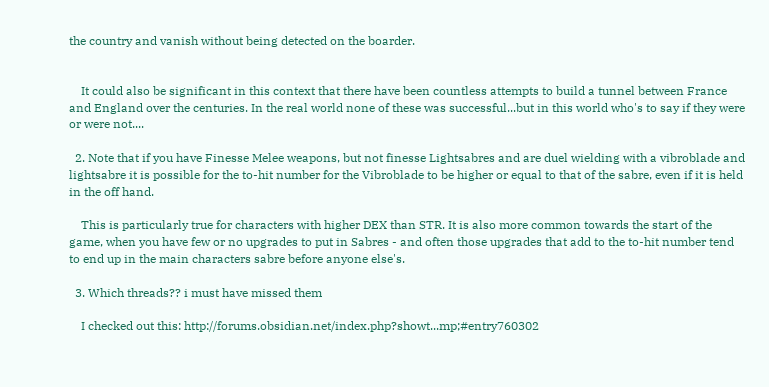the country and vanish without being detected on the boarder.


    It could also be significant in this context that there have been countless attempts to build a tunnel between France and England over the centuries. In the real world none of these was successful...but in this world who's to say if they were or were not....

  2. Note that if you have Finesse Melee weapons, but not finesse Lightsabres and are duel wielding with a vibroblade and lightsabre it is possible for the to-hit number for the Vibroblade to be higher or equal to that of the sabre, even if it is held in the off hand.

    This is particularly true for characters with higher DEX than STR. It is also more common towards the start of the game, when you have few or no upgrades to put in Sabres - and often those upgrades that add to the to-hit number tend to end up in the main characters sabre before anyone else's.

  3. Which threads?? i must have missed them

    I checked out this: http://forums.obsidian.net/index.php?showt...mp;#entry760302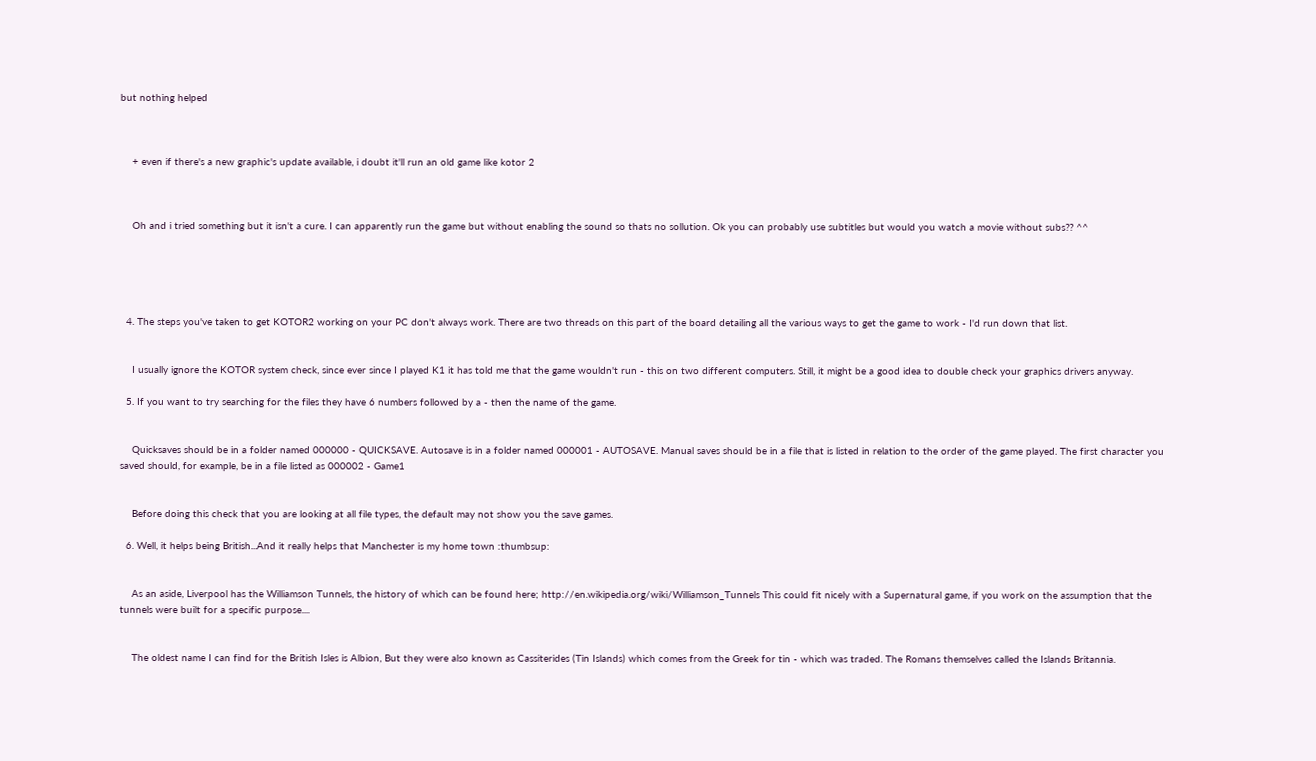but nothing helped



    + even if there's a new graphic's update available, i doubt it'll run an old game like kotor 2



    Oh and i tried something but it isn't a cure. I can apparently run the game but without enabling the sound so thats no sollution. Ok you can probably use subtitles but would you watch a movie without subs?? ^^





  4. The steps you've taken to get KOTOR2 working on your PC don't always work. There are two threads on this part of the board detailing all the various ways to get the game to work - I'd run down that list.


    I usually ignore the KOTOR system check, since ever since I played K1 it has told me that the game wouldn't run - this on two different computers. Still, it might be a good idea to double check your graphics drivers anyway.

  5. If you want to try searching for the files they have 6 numbers followed by a - then the name of the game.


    Quicksaves should be in a folder named 000000 - QUICKSAVE. Autosave is in a folder named 000001 - AUTOSAVE. Manual saves should be in a file that is listed in relation to the order of the game played. The first character you saved should, for example, be in a file listed as 000002 - Game1


    Before doing this check that you are looking at all file types, the default may not show you the save games.

  6. Well, it helps being British...And it really helps that Manchester is my home town :thumbsup:


    As an aside, Liverpool has the Williamson Tunnels, the history of which can be found here; http://en.wikipedia.org/wiki/Williamson_Tunnels This could fit nicely with a Supernatural game, if you work on the assumption that the tunnels were built for a specific purpose....


    The oldest name I can find for the British Isles is Albion, But they were also known as Cassiterides (Tin Islands) which comes from the Greek for tin - which was traded. The Romans themselves called the Islands Britannia.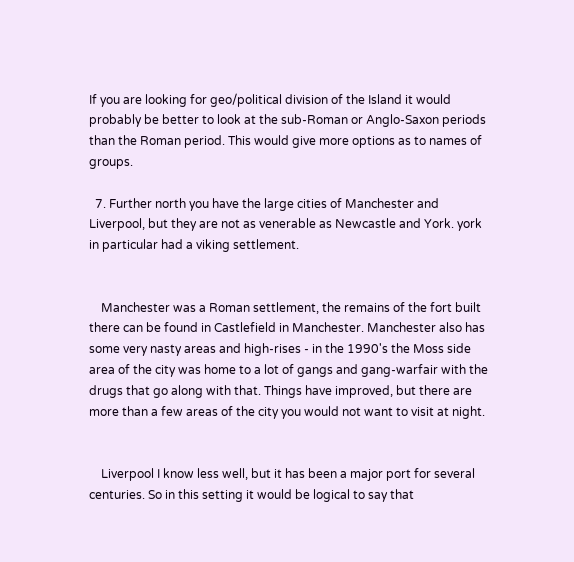If you are looking for geo/political division of the Island it would probably be better to look at the sub-Roman or Anglo-Saxon periods than the Roman period. This would give more options as to names of groups.

  7. Further north you have the large cities of Manchester and Liverpool, but they are not as venerable as Newcastle and York. york in particular had a viking settlement.


    Manchester was a Roman settlement, the remains of the fort built there can be found in Castlefield in Manchester. Manchester also has some very nasty areas and high-rises - in the 1990's the Moss side area of the city was home to a lot of gangs and gang-warfair with the drugs that go along with that. Things have improved, but there are more than a few areas of the city you would not want to visit at night.


    Liverpool I know less well, but it has been a major port for several centuries. So in this setting it would be logical to say that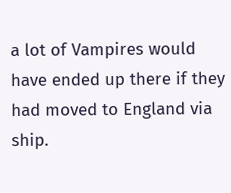a lot of Vampires would have ended up there if they had moved to England via ship.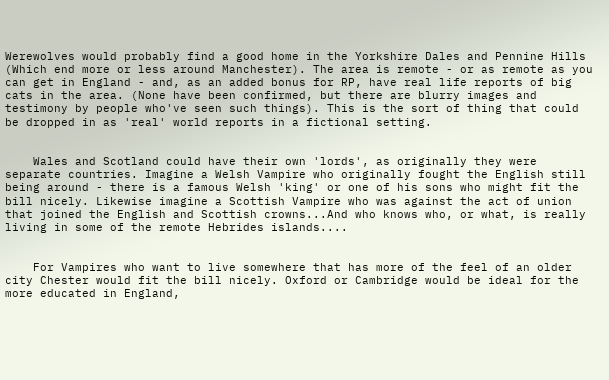Werewolves would probably find a good home in the Yorkshire Dales and Pennine Hills (Which end more or less around Manchester). The area is remote - or as remote as you can get in England - and, as an added bonus for RP, have real life reports of big cats in the area. (None have been confirmed, but there are blurry images and testimony by people who've seen such things). This is the sort of thing that could be dropped in as 'real' world reports in a fictional setting.


    Wales and Scotland could have their own 'lords', as originally they were separate countries. Imagine a Welsh Vampire who originally fought the English still being around - there is a famous Welsh 'king' or one of his sons who might fit the bill nicely. Likewise imagine a Scottish Vampire who was against the act of union that joined the English and Scottish crowns...And who knows who, or what, is really living in some of the remote Hebrides islands....


    For Vampires who want to live somewhere that has more of the feel of an older city Chester would fit the bill nicely. Oxford or Cambridge would be ideal for the more educated in England,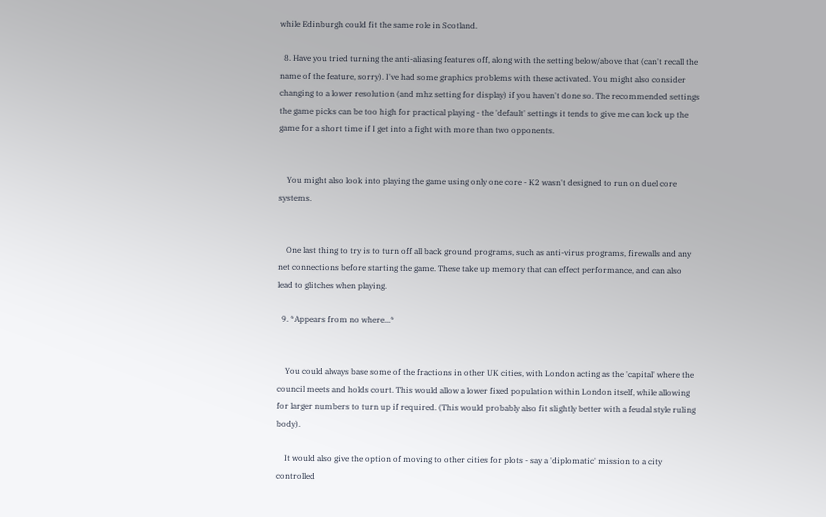while Edinburgh could fit the same role in Scotland.

  8. Have you tried turning the anti-aliasing features off, along with the setting below/above that (can't recall the name of the feature, sorry). I've had some graphics problems with these activated. You might also consider changing to a lower resolution (and mhz setting for display) if you haven't done so. The recommended settings the game picks can be too high for practical playing - the 'default' settings it tends to give me can lock up the game for a short time if I get into a fight with more than two opponents.


    You might also look into playing the game using only one core - K2 wasn't designed to run on duel core systems.


    One last thing to try is to turn off all back ground programs, such as anti-virus programs, firewalls and any net connections before starting the game. These take up memory that can effect performance, and can also lead to glitches when playing.

  9. *Appears from no where...*


    You could always base some of the fractions in other UK cities, with London acting as the 'capital' where the council meets and holds court. This would allow a lower fixed population within London itself, while allowing for larger numbers to turn up if required. (This would probably also fit slightly better with a feudal style ruling body).

    It would also give the option of moving to other cities for plots - say a 'diplomatic' mission to a city controlled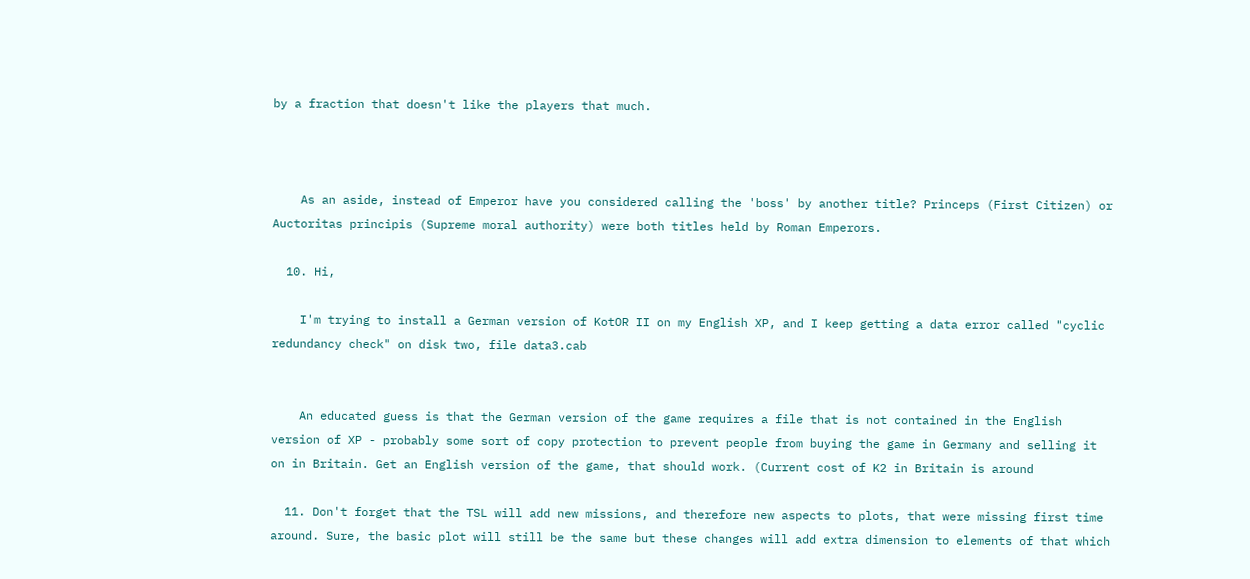by a fraction that doesn't like the players that much.



    As an aside, instead of Emperor have you considered calling the 'boss' by another title? Princeps (First Citizen) or Auctoritas principis (Supreme moral authority) were both titles held by Roman Emperors.

  10. Hi,

    I'm trying to install a German version of KotOR II on my English XP, and I keep getting a data error called "cyclic redundancy check" on disk two, file data3.cab


    An educated guess is that the German version of the game requires a file that is not contained in the English version of XP - probably some sort of copy protection to prevent people from buying the game in Germany and selling it on in Britain. Get an English version of the game, that should work. (Current cost of K2 in Britain is around

  11. Don't forget that the TSL will add new missions, and therefore new aspects to plots, that were missing first time around. Sure, the basic plot will still be the same but these changes will add extra dimension to elements of that which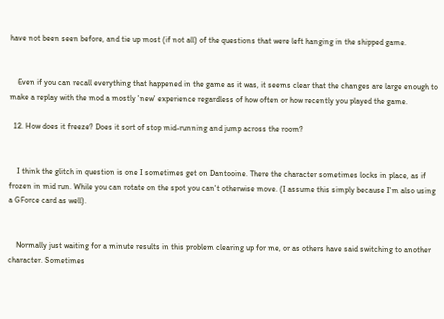have not been seen before, and tie up most (if not all) of the questions that were left hanging in the shipped game.


    Even if you can recall everything that happened in the game as it was, it seems clear that the changes are large enough to make a replay with the mod a mostly 'new' experience regardless of how often or how recently you played the game.

  12. How does it freeze? Does it sort of stop mid-running and jump across the room?


    I think the glitch in question is one I sometimes get on Dantooine. There the character sometimes locks in place, as if frozen in mid run. While you can rotate on the spot you can't otherwise move. (I assume this simply because I'm also using a GForce card as well).


    Normally just waiting for a minute results in this problem clearing up for me, or as others have said switching to another character. Sometimes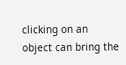clicking on an object can bring the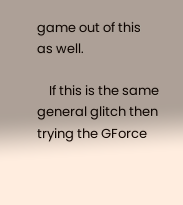game out of this as well.

    If this is the same general glitch then trying the GForce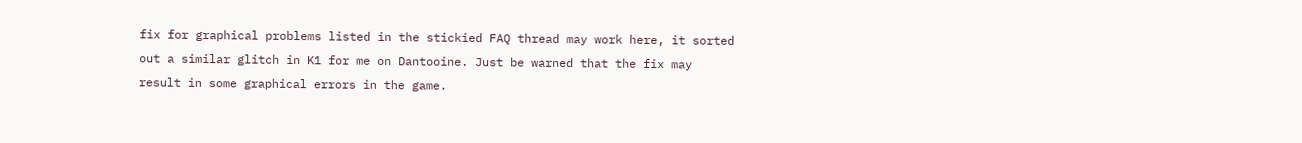fix for graphical problems listed in the stickied FAQ thread may work here, it sorted out a similar glitch in K1 for me on Dantooine. Just be warned that the fix may result in some graphical errors in the game.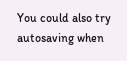You could also try autosaving when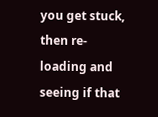you get stuck, then re-loading and seeing if that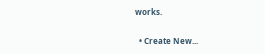works.

  • Create New...